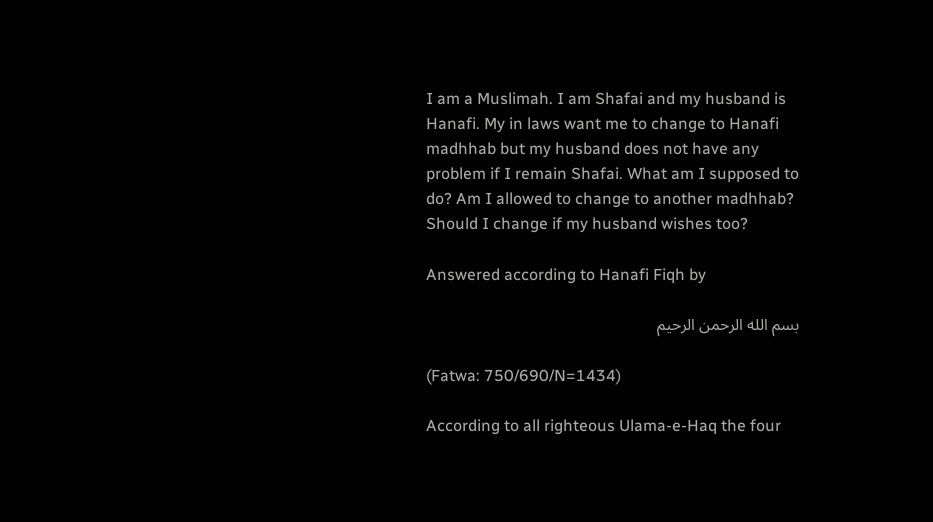I am a Muslimah. I am Shafai and my husband is Hanafi. My in laws want me to change to Hanafi madhhab but my husband does not have any problem if I remain Shafai. What am I supposed to do? Am I allowed to change to another madhhab? Should I change if my husband wishes too?

Answered according to Hanafi Fiqh by

بسم الله الرحمن الرحيم

(Fatwa: 750/690/N=1434)

According to all righteous Ulama-e-Haq the four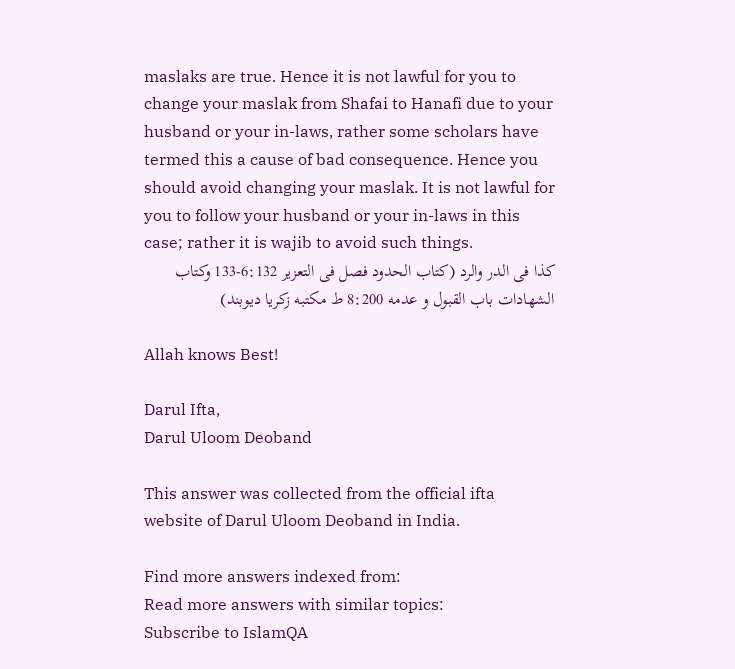maslaks are true. Hence it is not lawful for you to change your maslak from Shafai to Hanafi due to your husband or your in-laws, rather some scholars have termed this a cause of bad consequence. Hence you should avoid changing your maslak. It is not lawful for you to follow your husband or your in-laws in this case; rather it is wajib to avoid such things.
كذا فى الدر والرد (كتاب الحدود فصل فى التعزير 6:132-133 وكتاب الشهادات باب القبول و عدمه 8:200 ط مكتبه زكريا ديوبند)

Allah knows Best!

Darul Ifta,
Darul Uloom Deoband

This answer was collected from the official ifta website of Darul Uloom Deoband in India.

Find more answers indexed from:
Read more answers with similar topics:
Subscribe to IslamQA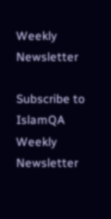Weekly Newsletter

Subscribe to IslamQA Weekly Newsletter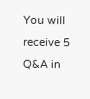You will receive 5 Q&A in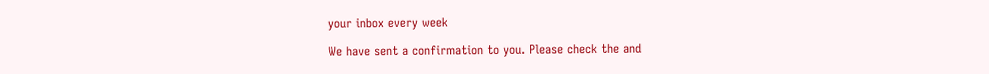your inbox every week

We have sent a confirmation to you. Please check the and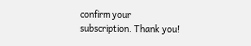confirm your subscription. Thank you!